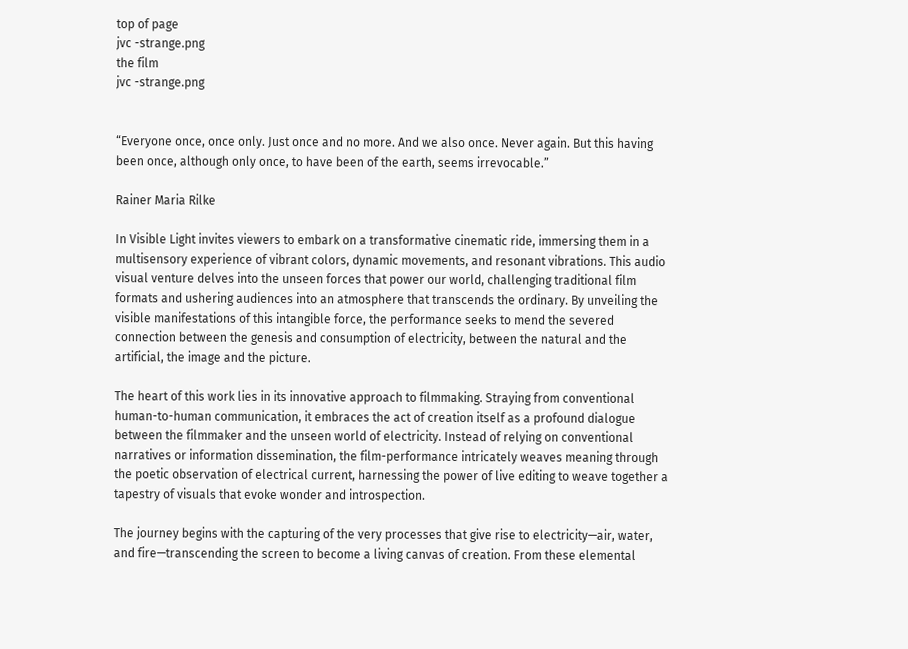top of page
jvc -strange.png
the film
jvc -strange.png


“Everyone once, once only. Just once and no more. And we also once. Never again. But this having been once, although only once, to have been of the earth, seems irrevocable.”

Rainer Maria Rilke

In Visible Light invites viewers to embark on a transformative cinematic ride, immersing them in a multisensory experience of vibrant colors, dynamic movements, and resonant vibrations. This audio visual venture delves into the unseen forces that power our world, challenging traditional film formats and ushering audiences into an atmosphere that transcends the ordinary. By unveiling the visible manifestations of this intangible force, the performance seeks to mend the severed connection between the genesis and consumption of electricity, between the natural and the artificial, the image and the picture.

The heart of this work lies in its innovative approach to filmmaking. Straying from conventional human-to-human communication, it embraces the act of creation itself as a profound dialogue between the filmmaker and the unseen world of electricity. Instead of relying on conventional narratives or information dissemination, the film-performance intricately weaves meaning through the poetic observation of electrical current, harnessing the power of live editing to weave together a tapestry of visuals that evoke wonder and introspection.

The journey begins with the capturing of the very processes that give rise to electricity—air, water, and fire—transcending the screen to become a living canvas of creation. From these elemental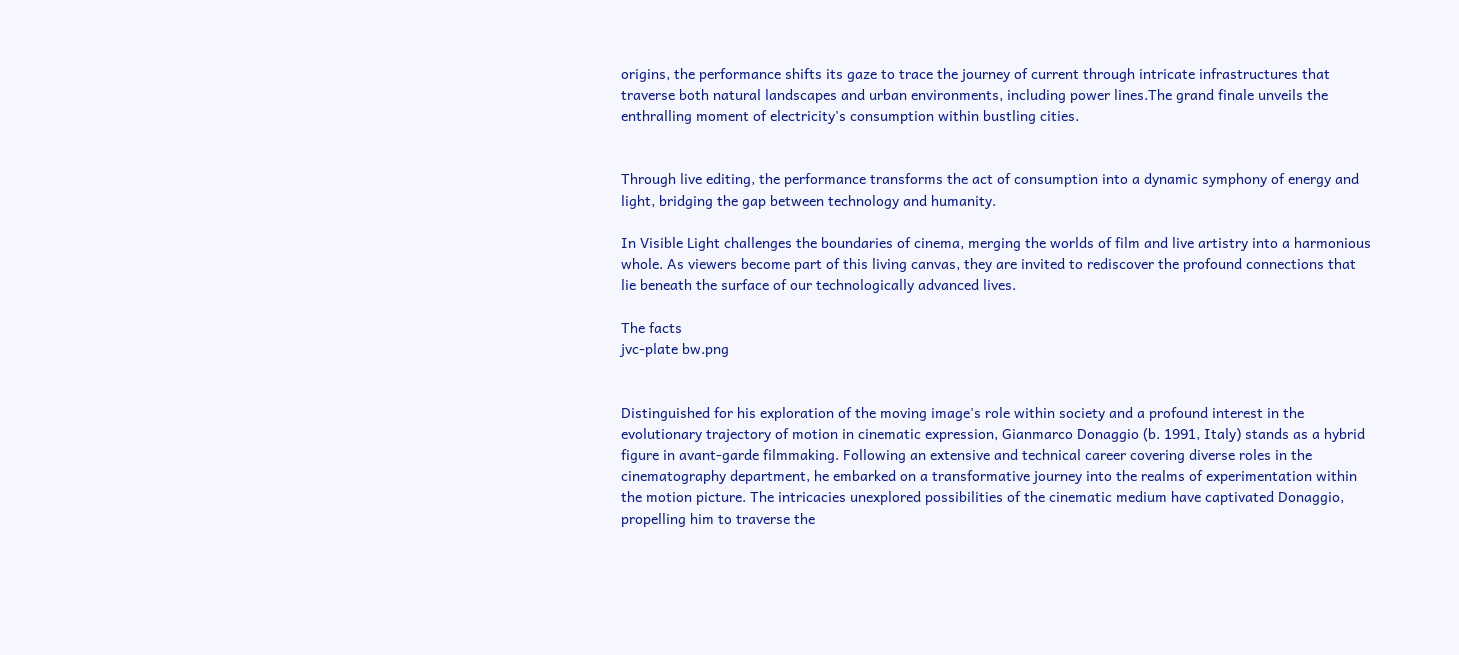origins, the performance shifts its gaze to trace the journey of current through intricate infrastructures that traverse both natural landscapes and urban environments, including power lines.The grand finale unveils the enthralling moment of electricity's consumption within bustling cities.


Through live editing, the performance transforms the act of consumption into a dynamic symphony of energy and light, bridging the gap between technology and humanity.

In Visible Light challenges the boundaries of cinema, merging the worlds of film and live artistry into a harmonious whole. As viewers become part of this living canvas, they are invited to rediscover the profound connections that lie beneath the surface of our technologically advanced lives.

The facts
jvc-plate bw.png


Distinguished for his exploration of the moving image's role within society and a profound interest in the evolutionary trajectory of motion in cinematic expression, Gianmarco Donaggio (b. 1991, Italy) stands as a hybrid figure in avant-garde filmmaking. Following an extensive and technical career covering diverse roles in the cinematography department, he embarked on a transformative journey into the realms of experimentation within the motion picture. The intricacies unexplored possibilities of the cinematic medium have captivated Donaggio, propelling him to traverse the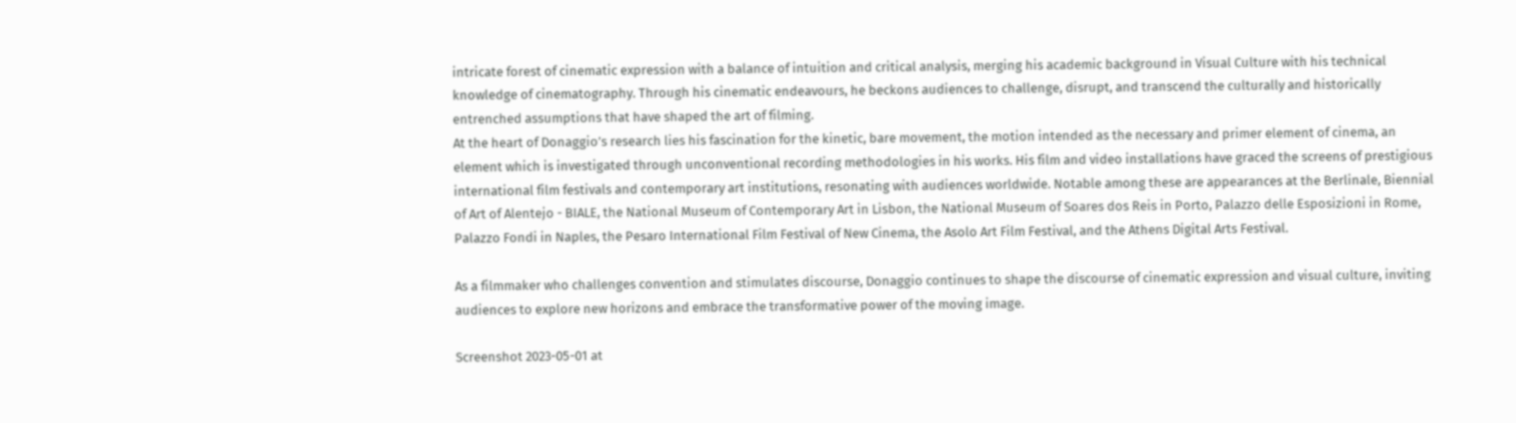intricate forest of cinematic expression with a balance of intuition and critical analysis, merging his academic background in Visual Culture with his technical knowledge of cinematography. Through his cinematic endeavours, he beckons audiences to challenge, disrupt, and transcend the culturally and historically entrenched assumptions that have shaped the art of filming.
At the heart of Donaggio’s research lies his fascination for the kinetic, bare movement, the motion intended as the necessary and primer element of cinema, an element which is investigated through unconventional recording methodologies in his works. His film and video installations have graced the screens of prestigious international film festivals and contemporary art institutions, resonating with audiences worldwide. Notable among these are appearances at the Berlinale, Biennial of Art of Alentejo - BIALE, the National Museum of Contemporary Art in Lisbon, the National Museum of Soares dos Reis in Porto, Palazzo delle Esposizioni in Rome, Palazzo Fondi in Naples, the Pesaro International Film Festival of New Cinema, the Asolo Art Film Festival, and the Athens Digital Arts Festival.

As a filmmaker who challenges convention and stimulates discourse, Donaggio continues to shape the discourse of cinematic expression and visual culture, inviting audiences to explore new horizons and embrace the transformative power of the moving image.

Screenshot 2023-05-01 at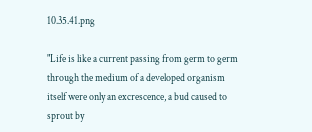10.35.41.png

"Life is like a current passing from germ to germ through the medium of a developed organism itself were only an excrescence, a bud caused to sprout by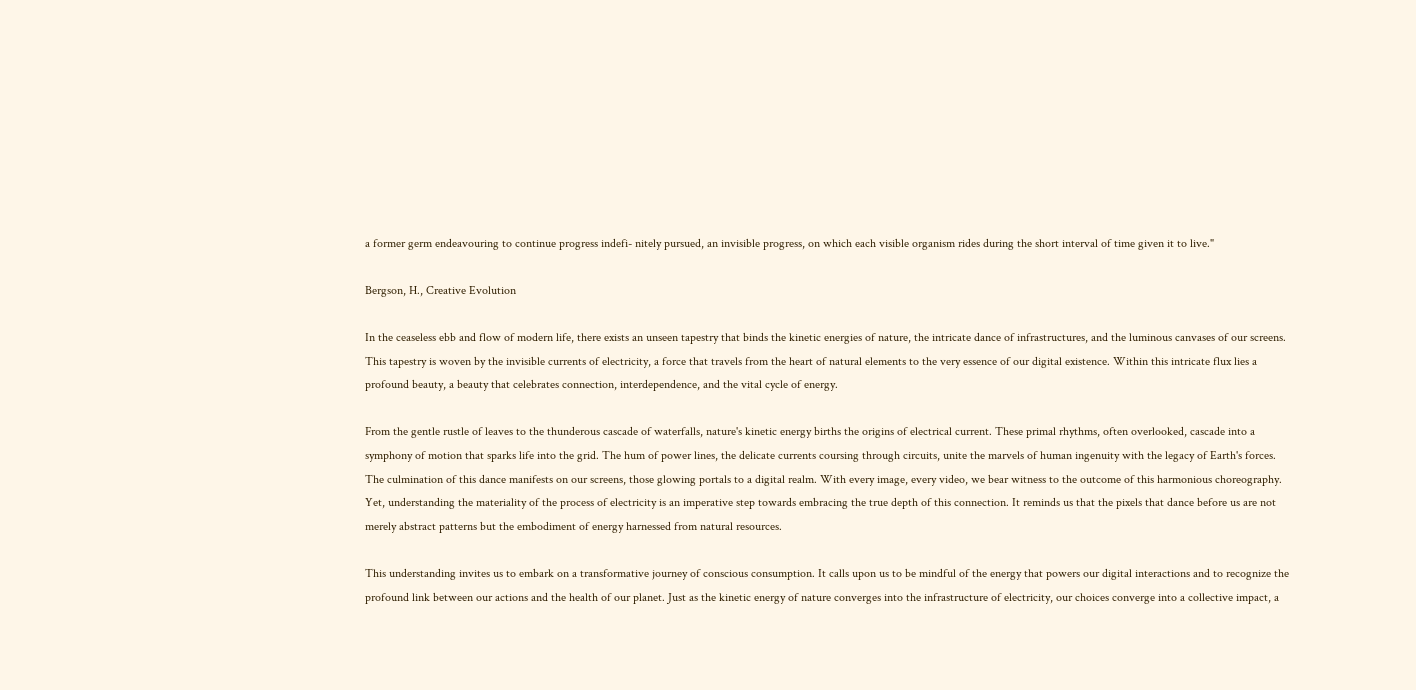a former germ endeavouring to continue progress indefi- nitely pursued, an invisible progress, on which each visible organism rides during the short interval of time given it to live."

Bergson, H., Creative Evolution

In the ceaseless ebb and flow of modern life, there exists an unseen tapestry that binds the kinetic energies of nature, the intricate dance of infrastructures, and the luminous canvases of our screens. This tapestry is woven by the invisible currents of electricity, a force that travels from the heart of natural elements to the very essence of our digital existence. Within this intricate flux lies a profound beauty, a beauty that celebrates connection, interdependence, and the vital cycle of energy.

From the gentle rustle of leaves to the thunderous cascade of waterfalls, nature's kinetic energy births the origins of electrical current. These primal rhythms, often overlooked, cascade into a symphony of motion that sparks life into the grid. The hum of power lines, the delicate currents coursing through circuits, unite the marvels of human ingenuity with the legacy of Earth's forces. The culmination of this dance manifests on our screens, those glowing portals to a digital realm. With every image, every video, we bear witness to the outcome of this harmonious choreography. Yet, understanding the materiality of the process of electricity is an imperative step towards embracing the true depth of this connection. It reminds us that the pixels that dance before us are not merely abstract patterns but the embodiment of energy harnessed from natural resources.

This understanding invites us to embark on a transformative journey of conscious consumption. It calls upon us to be mindful of the energy that powers our digital interactions and to recognize the profound link between our actions and the health of our planet. Just as the kinetic energy of nature converges into the infrastructure of electricity, our choices converge into a collective impact, a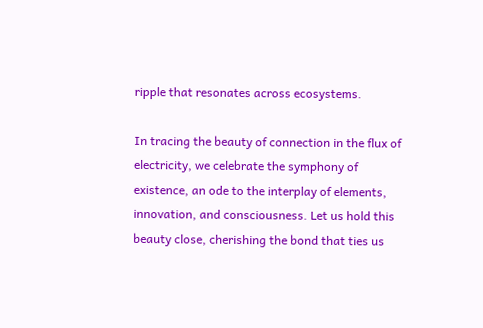ripple that resonates across ecosystems.

In tracing the beauty of connection in the flux of electricity, we celebrate the symphony of existence, an ode to the interplay of elements, innovation, and consciousness. Let us hold this beauty close, cherishing the bond that ties us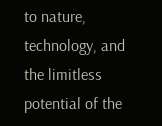to nature, technology, and the limitless potential of the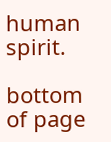human spirit.

bottom of page